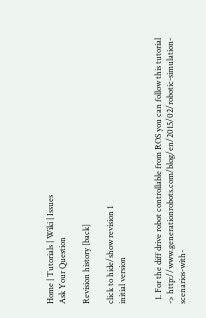Home | Tutorials | Wiki | Issues
Ask Your Question

Revision history [back]

click to hide/show revision 1
initial version


  1. For the diff drive robot controllable from ROS you can follow this tutorial -> http://www.generationrobots.com/blog/en/2015/02/robotic-simulation-scenarios-with-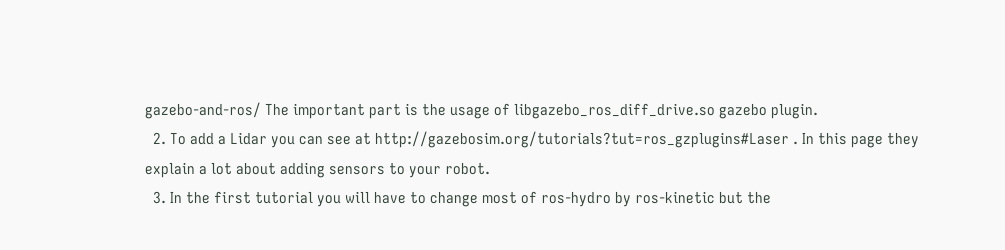gazebo-and-ros/ The important part is the usage of libgazebo_ros_diff_drive.so gazebo plugin.
  2. To add a Lidar you can see at http://gazebosim.org/tutorials?tut=ros_gzplugins#Laser . In this page they explain a lot about adding sensors to your robot.
  3. In the first tutorial you will have to change most of ros-hydro by ros-kinetic but the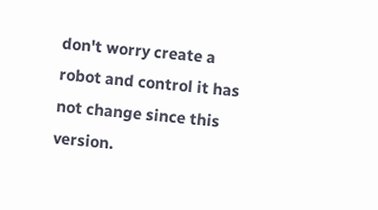don't worry create a robot and control it has not change since this version.